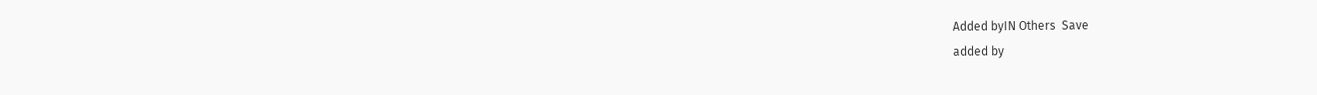Added byIN Others  Save
added by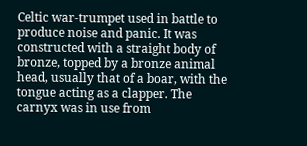Celtic war-trumpet used in battle to produce noise and panic. It was constructed with a straight body of bronze, topped by a bronze animal head, usually that of a boar, with the tongue acting as a clapper. The carnyx was in use from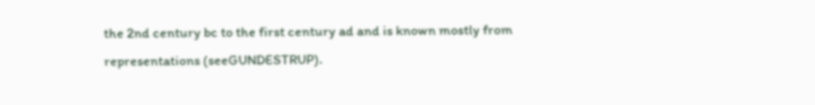the 2nd century bc to the first century ad and is known mostly from representations (seeGUNDESTRUP).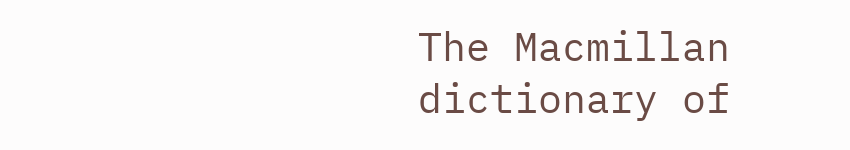The Macmillan dictionary of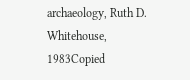archaeology, Ruth D. Whitehouse, 1983Copied